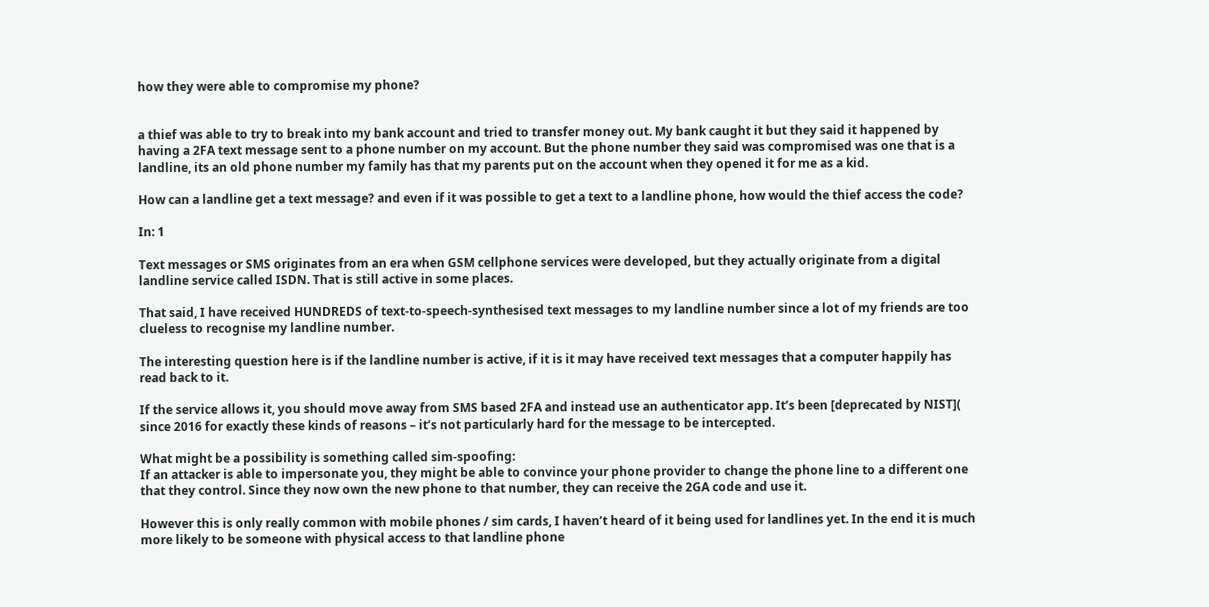how they were able to compromise my phone?


a thief was able to try to break into my bank account and tried to transfer money out. My bank caught it but they said it happened by having a 2FA text message sent to a phone number on my account. But the phone number they said was compromised was one that is a landline, its an old phone number my family has that my parents put on the account when they opened it for me as a kid.

How can a landline get a text message? and even if it was possible to get a text to a landline phone, how would the thief access the code?

In: 1

Text messages or SMS originates from an era when GSM cellphone services were developed, but they actually originate from a digital landline service called ISDN. That is still active in some places.

That said, I have received HUNDREDS of text-to-speech-synthesised text messages to my landline number since a lot of my friends are too clueless to recognise my landline number.

The interesting question here is if the landline number is active, if it is it may have received text messages that a computer happily has read back to it.

If the service allows it, you should move away from SMS based 2FA and instead use an authenticator app. It’s been [deprecated by NIST]( since 2016 for exactly these kinds of reasons – it’s not particularly hard for the message to be intercepted.

What might be a possibility is something called sim-spoofing:
If an attacker is able to impersonate you, they might be able to convince your phone provider to change the phone line to a different one that they control. Since they now own the new phone to that number, they can receive the 2GA code and use it.

However this is only really common with mobile phones / sim cards, I haven’t heard of it being used for landlines yet. In the end it is much more likely to be someone with physical access to that landline phone